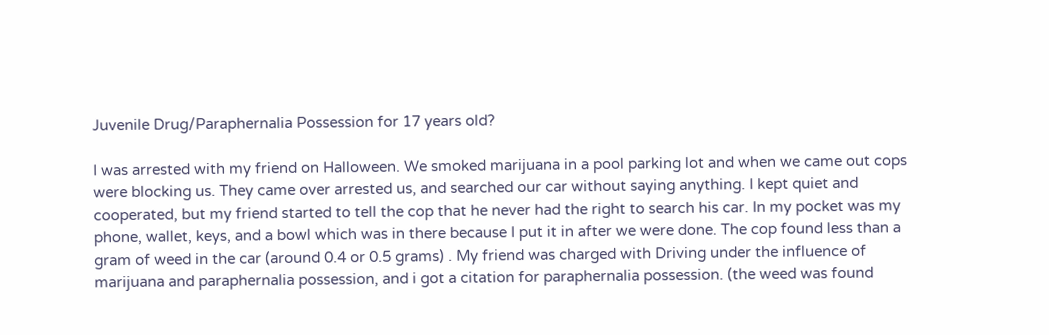Juvenile Drug/Paraphernalia Possession for 17 years old?

I was arrested with my friend on Halloween. We smoked marijuana in a pool parking lot and when we came out cops were blocking us. They came over arrested us, and searched our car without saying anything. I kept quiet and cooperated, but my friend started to tell the cop that he never had the right to search his car. In my pocket was my phone, wallet, keys, and a bowl which was in there because I put it in after we were done. The cop found less than a gram of weed in the car (around 0.4 or 0.5 grams) . My friend was charged with Driving under the influence of marijuana and paraphernalia possession, and i got a citation for paraphernalia possession. (the weed was found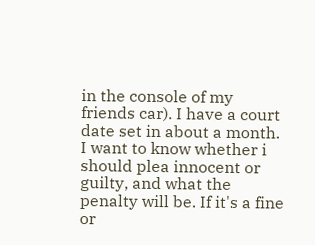in the console of my friends car). I have a court date set in about a month. I want to know whether i should plea innocent or guilty, and what the penalty will be. If it's a fine or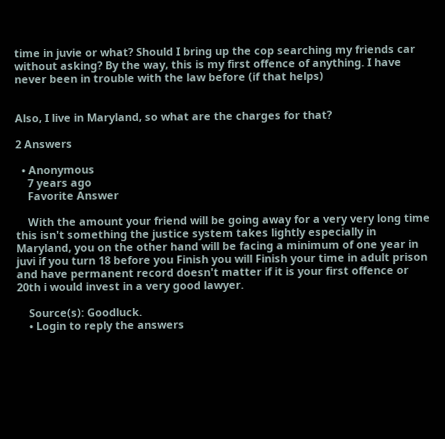time in juvie or what? Should I bring up the cop searching my friends car without asking? By the way, this is my first offence of anything. I have never been in trouble with the law before (if that helps)


Also, I live in Maryland, so what are the charges for that?

2 Answers

  • Anonymous
    7 years ago
    Favorite Answer

    With the amount your friend will be going away for a very very long time this isn't something the justice system takes lightly especially in Maryland, you on the other hand will be facing a minimum of one year in juvi if you turn 18 before you Finish you will Finish your time in adult prison and have permanent record doesn't matter if it is your first offence or 20th i would invest in a very good lawyer.

    Source(s): Goodluck.
    • Login to reply the answers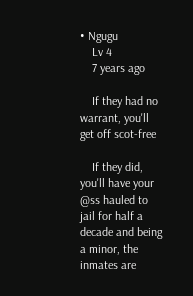• Ngugu
    Lv 4
    7 years ago

    If they had no warrant, you'll get off scot-free

    If they did, you'll have your @ss hauled to jail for half a decade and being a minor, the inmates are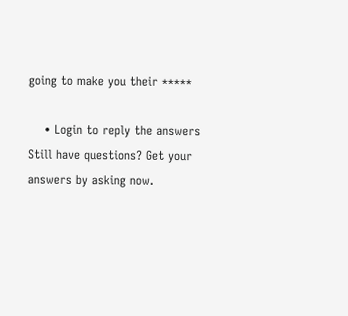going to make you their *****

    • Login to reply the answers
Still have questions? Get your answers by asking now.